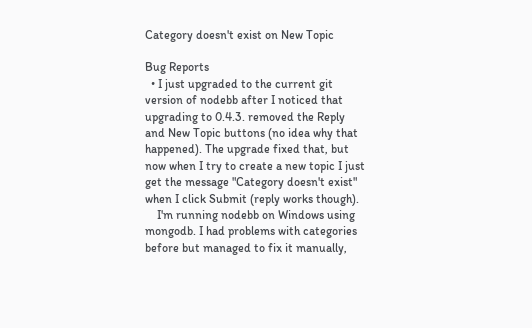Category doesn't exist on New Topic

Bug Reports
  • I just upgraded to the current git version of nodebb after I noticed that upgrading to 0.4.3. removed the Reply and New Topic buttons (no idea why that happened). The upgrade fixed that, but now when I try to create a new topic I just get the message "Category doesn't exist" when I click Submit (reply works though).
    I'm running nodebb on Windows using mongodb. I had problems with categories before but managed to fix it manually,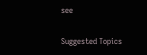see

Suggested Topics